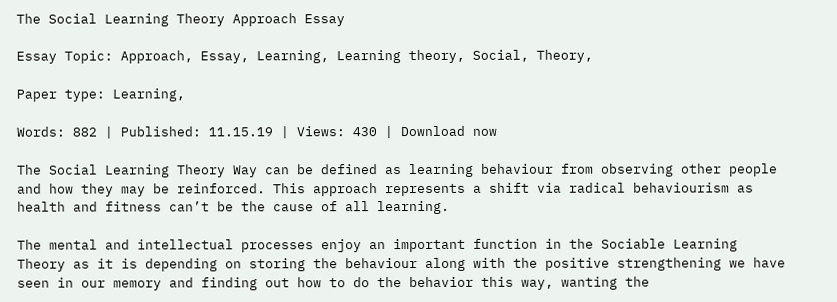The Social Learning Theory Approach Essay

Essay Topic: Approach, Essay, Learning, Learning theory, Social, Theory,

Paper type: Learning,

Words: 882 | Published: 11.15.19 | Views: 430 | Download now

The Social Learning Theory Way can be defined as learning behaviour from observing other people and how they may be reinforced. This approach represents a shift via radical behaviourism as health and fitness can’t be the cause of all learning.

The mental and intellectual processes enjoy an important function in the Sociable Learning Theory as it is depending on storing the behaviour along with the positive strengthening we have seen in our memory and finding out how to do the behavior this way, wanting the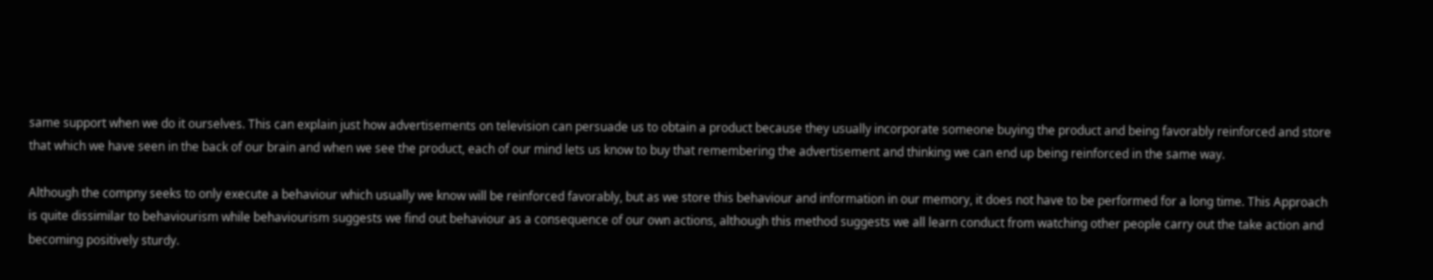same support when we do it ourselves. This can explain just how advertisements on television can persuade us to obtain a product because they usually incorporate someone buying the product and being favorably reinforced and store that which we have seen in the back of our brain and when we see the product, each of our mind lets us know to buy that remembering the advertisement and thinking we can end up being reinforced in the same way.

Although the compny seeks to only execute a behaviour which usually we know will be reinforced favorably, but as we store this behaviour and information in our memory, it does not have to be performed for a long time. This Approach is quite dissimilar to behaviourism while behaviourism suggests we find out behaviour as a consequence of our own actions, although this method suggests we all learn conduct from watching other people carry out the take action and becoming positively sturdy.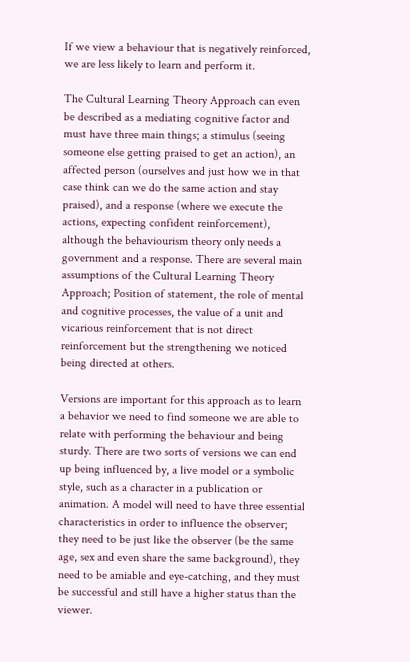If we view a behaviour that is negatively reinforced, we are less likely to learn and perform it.

The Cultural Learning Theory Approach can even be described as a mediating cognitive factor and must have three main things; a stimulus (seeing someone else getting praised to get an action), an affected person (ourselves and just how we in that case think can we do the same action and stay praised), and a response (where we execute the actions, expecting confident reinforcement), although the behaviourism theory only needs a government and a response. There are several main assumptions of the Cultural Learning Theory Approach; Position of statement, the role of mental and cognitive processes, the value of a unit and vicarious reinforcement that is not direct reinforcement but the strengthening we noticed being directed at others.

Versions are important for this approach as to learn a behavior we need to find someone we are able to relate with performing the behaviour and being sturdy. There are two sorts of versions we can end up being influenced by, a live model or a symbolic style, such as a character in a publication or animation. A model will need to have three essential characteristics in order to influence the observer; they need to be just like the observer (be the same age, sex and even share the same background), they need to be amiable and eye-catching, and they must be successful and still have a higher status than the viewer.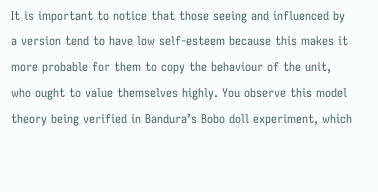It is important to notice that those seeing and influenced by a version tend to have low self-esteem because this makes it more probable for them to copy the behaviour of the unit, who ought to value themselves highly. You observe this model theory being verified in Bandura’s Bobo doll experiment, which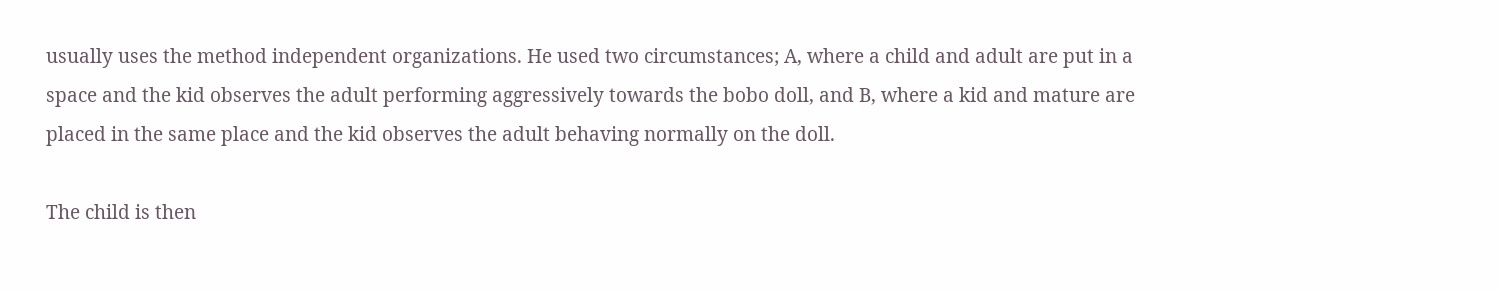usually uses the method independent organizations. He used two circumstances; A, where a child and adult are put in a space and the kid observes the adult performing aggressively towards the bobo doll, and B, where a kid and mature are placed in the same place and the kid observes the adult behaving normally on the doll.

The child is then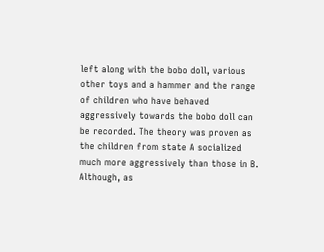left along with the bobo doll, various other toys and a hammer and the range of children who have behaved aggressively towards the bobo doll can be recorded. The theory was proven as the children from state A socialized much more aggressively than those in B. Although, as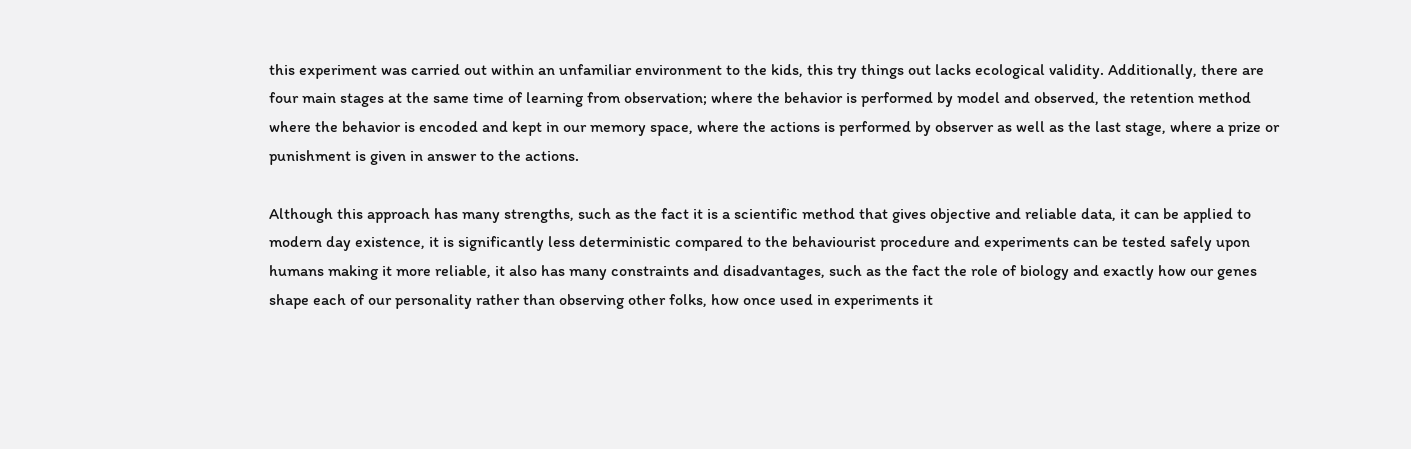this experiment was carried out within an unfamiliar environment to the kids, this try things out lacks ecological validity. Additionally, there are four main stages at the same time of learning from observation; where the behavior is performed by model and observed, the retention method where the behavior is encoded and kept in our memory space, where the actions is performed by observer as well as the last stage, where a prize or punishment is given in answer to the actions.

Although this approach has many strengths, such as the fact it is a scientific method that gives objective and reliable data, it can be applied to modern day existence, it is significantly less deterministic compared to the behaviourist procedure and experiments can be tested safely upon humans making it more reliable, it also has many constraints and disadvantages, such as the fact the role of biology and exactly how our genes shape each of our personality rather than observing other folks, how once used in experiments it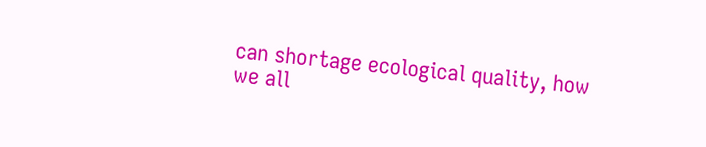can shortage ecological quality, how we all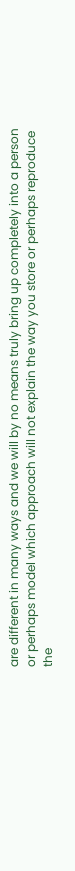are different in many ways and we will by no means truly bring up completely into a person or perhaps model which approach will not explain the way you store or perhaps reproduce the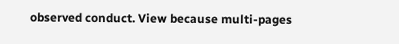observed conduct. View because multi-pages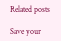Related posts

Save your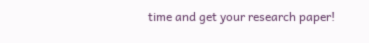time and get your research paper!